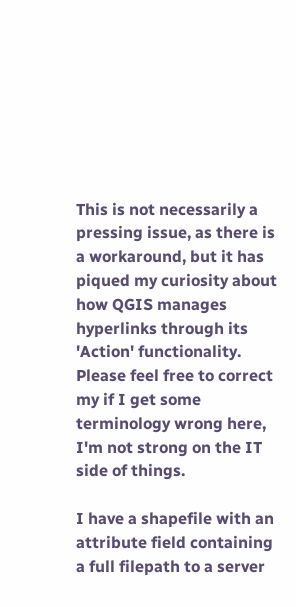This is not necessarily a pressing issue, as there is a workaround, but it has piqued my curiosity about how QGIS manages hyperlinks through its 'Action' functionality. Please feel free to correct my if I get some terminology wrong here, I'm not strong on the IT side of things.

I have a shapefile with an attribute field containing a full filepath to a server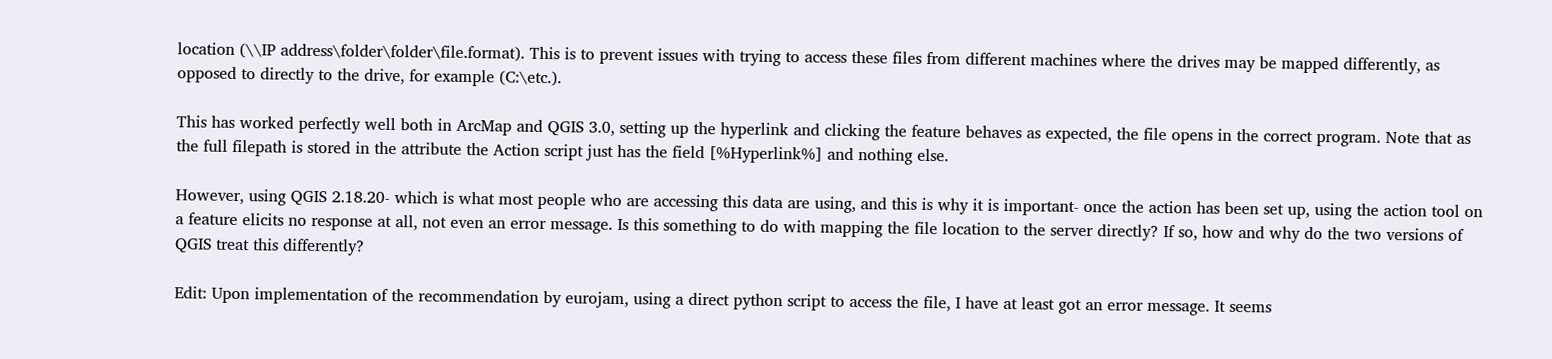location (\\IP address\folder\folder\file.format). This is to prevent issues with trying to access these files from different machines where the drives may be mapped differently, as opposed to directly to the drive, for example (C:\etc.).

This has worked perfectly well both in ArcMap and QGIS 3.0, setting up the hyperlink and clicking the feature behaves as expected, the file opens in the correct program. Note that as the full filepath is stored in the attribute the Action script just has the field [%Hyperlink%] and nothing else.

However, using QGIS 2.18.20- which is what most people who are accessing this data are using, and this is why it is important- once the action has been set up, using the action tool on a feature elicits no response at all, not even an error message. Is this something to do with mapping the file location to the server directly? If so, how and why do the two versions of QGIS treat this differently?

Edit: Upon implementation of the recommendation by eurojam, using a direct python script to access the file, I have at least got an error message. It seems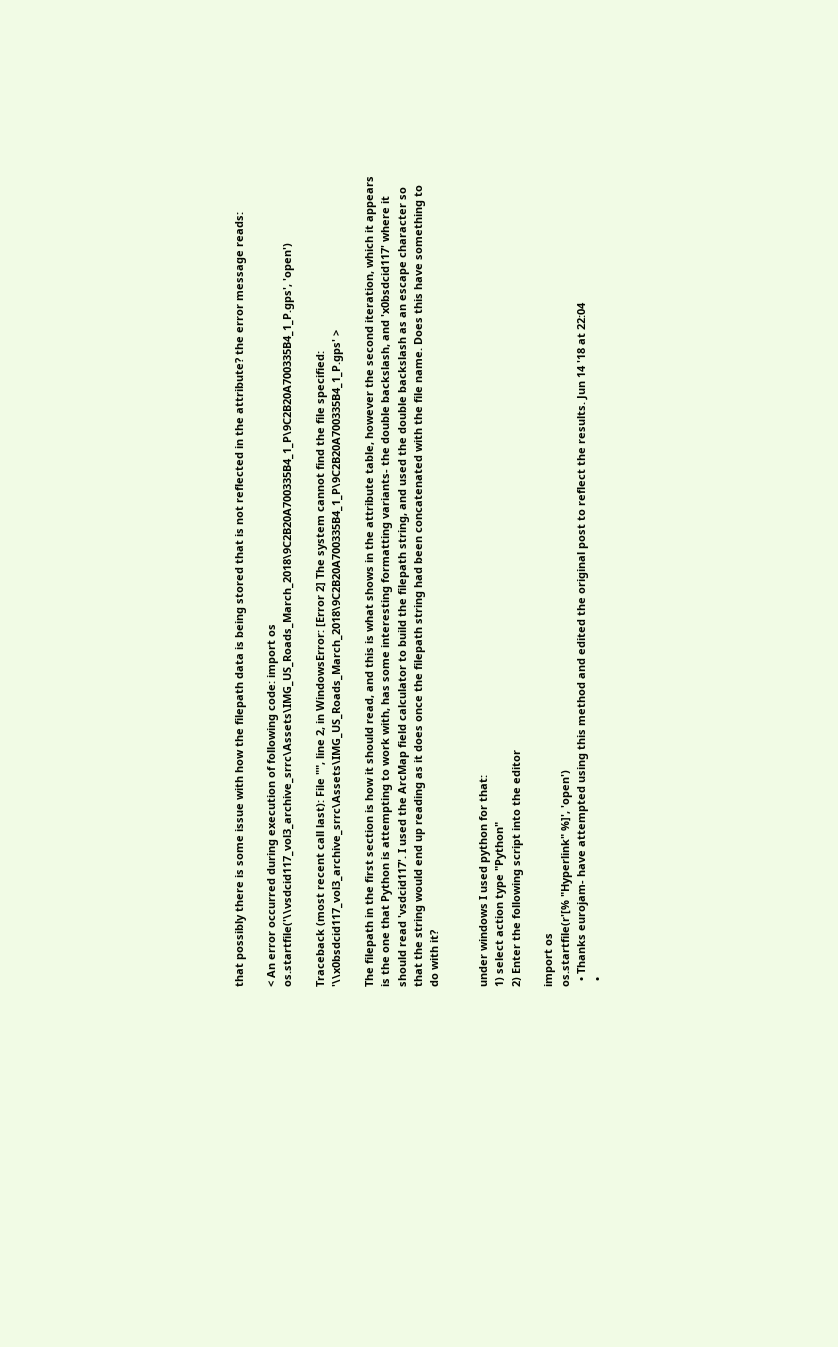that possibly there is some issue with how the filepath data is being stored that is not reflected in the attribute? the error message reads:

< An error occurred during execution of following code: import os
os.startfile('\\vsdcid117_vol3_archive_srrc\Assets\IMG_US_Roads_March_2018\9C2B20A700335B4_1_P\9C2B20A700335B4_1_P.gps', 'open')

Traceback (most recent call last): File "", line 2, in WindowsError: [Error 2] The system cannot find the file specified: '\\x0bsdcid117_vol3_archive_srrc\Assets\IMG_US_Roads_March_2018\9C2B20A700335B4_1_P\9C2B20A700335B4_1_P.gps' >

The filepath in the first section is how it should read, and this is what shows in the attribute table, however the second iteration, which it appears is the one that Python is attempting to work with, has some interesting formatting variants- the double backslash, and 'x0bsdcid117' where it should read 'vsdcid117'. I used the ArcMap field calculator to build the filepath string, and used the double backslash as an escape character so that the string would end up reading as it does once the filepath string had been concatenated with the file name. Does this have something to do with it?


under windows I used python for that:
1) select action type "Python"
2) Enter the following script into the editor

import os
os.startfile(r'[% "Hyperlink" %]', 'open')
  • Thanks eurojam- have attempted using this method and edited the original post to reflect the results. Jun 14 '18 at 22:04
  •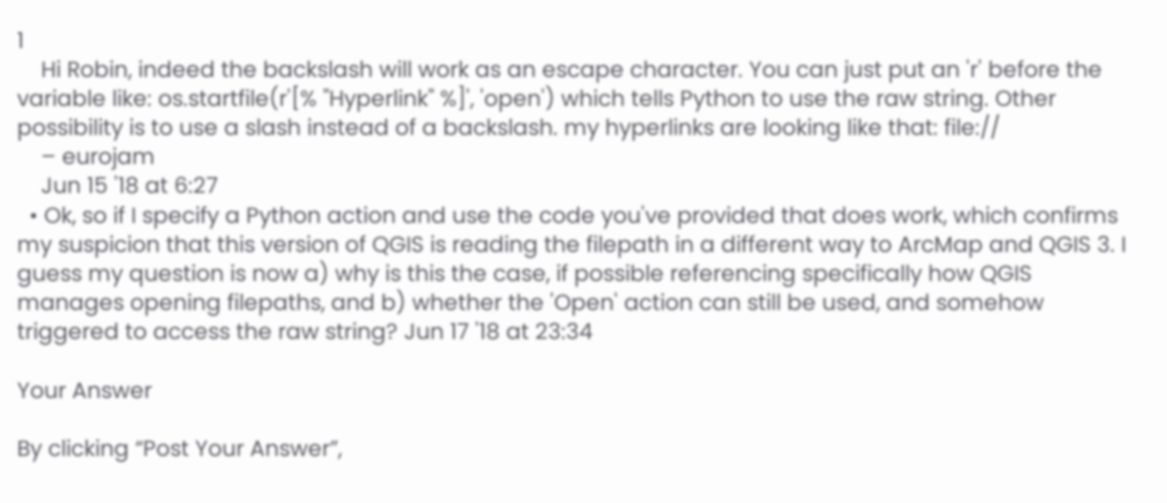1
    Hi Robin, indeed the backslash will work as an escape character. You can just put an 'r' before the variable like: os.startfile(r'[% "Hyperlink" %]', 'open') which tells Python to use the raw string. Other possibility is to use a slash instead of a backslash. my hyperlinks are looking like that: file://
    – eurojam
    Jun 15 '18 at 6:27
  • Ok, so if I specify a Python action and use the code you've provided that does work, which confirms my suspicion that this version of QGIS is reading the filepath in a different way to ArcMap and QGIS 3. I guess my question is now a) why is this the case, if possible referencing specifically how QGIS manages opening filepaths, and b) whether the 'Open' action can still be used, and somehow triggered to access the raw string? Jun 17 '18 at 23:34

Your Answer

By clicking “Post Your Answer”,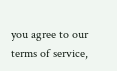you agree to our terms of service,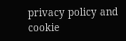privacy policy and cookie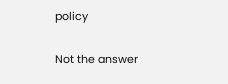policy

Not the answer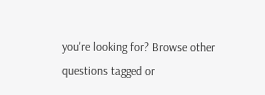you're looking for? Browse other questions tagged or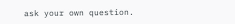ask your own question.